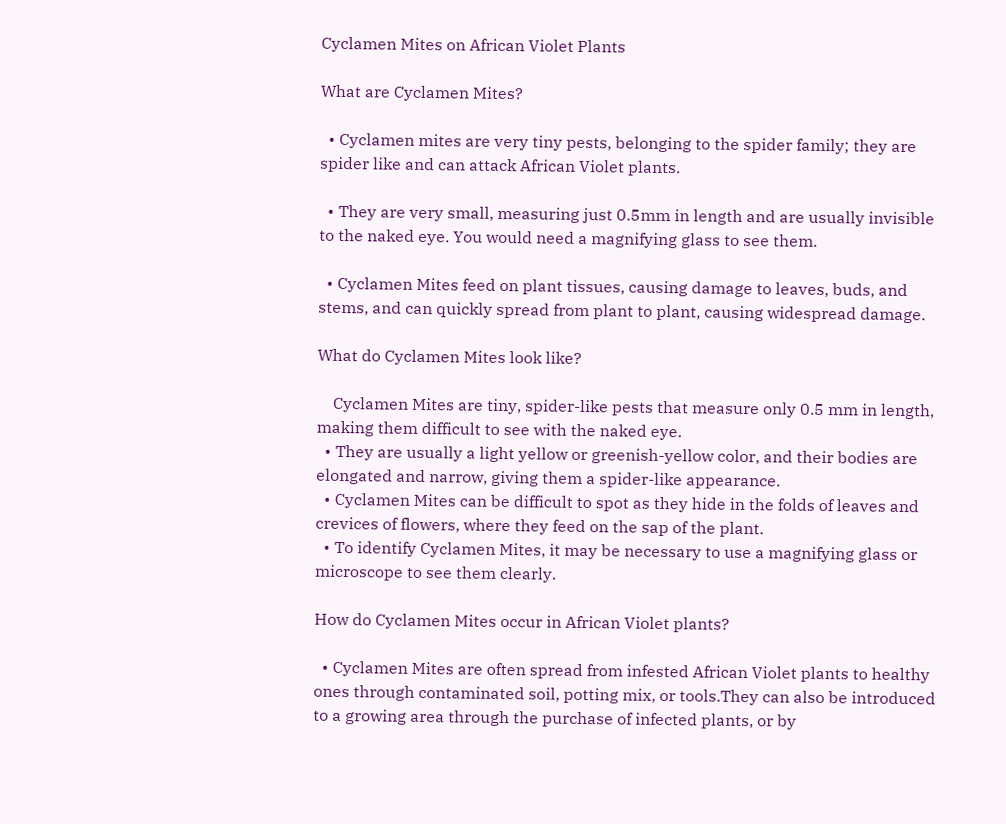Cyclamen Mites on African Violet Plants

What are Cyclamen Mites?

  • Cyclamen mites are very tiny pests, belonging to the spider family; they are spider like and can attack African Violet plants.

  • They are very small, measuring just 0.5mm in length and are usually invisible to the naked eye. You would need a magnifying glass to see them.

  • Cyclamen Mites feed on plant tissues, causing damage to leaves, buds, and stems, and can quickly spread from plant to plant, causing widespread damage.

What do Cyclamen Mites look like?

    Cyclamen Mites are tiny, spider-like pests that measure only 0.5 mm in length, making them difficult to see with the naked eye.
  • They are usually a light yellow or greenish-yellow color, and their bodies are elongated and narrow, giving them a spider-like appearance.
  • Cyclamen Mites can be difficult to spot as they hide in the folds of leaves and crevices of flowers, where they feed on the sap of the plant.
  • To identify Cyclamen Mites, it may be necessary to use a magnifying glass or microscope to see them clearly.

How do Cyclamen Mites occur in African Violet plants?

  • Cyclamen Mites are often spread from infested African Violet plants to healthy ones through contaminated soil, potting mix, or tools.They can also be introduced to a growing area through the purchase of infected plants, or by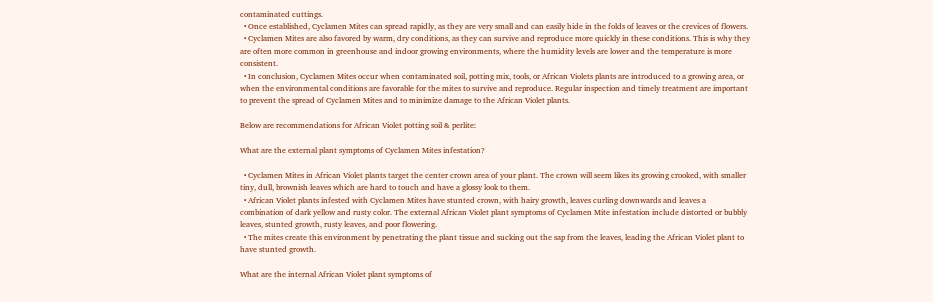contaminated cuttings.
  • Once established, Cyclamen Mites can spread rapidly, as they are very small and can easily hide in the folds of leaves or the crevices of flowers.
  • Cyclamen Mites are also favored by warm, dry conditions, as they can survive and reproduce more quickly in these conditions. This is why they are often more common in greenhouse and indoor growing environments, where the humidity levels are lower and the temperature is more consistent.
  • In conclusion, Cyclamen Mites occur when contaminated soil, potting mix, tools, or African Violets plants are introduced to a growing area, or when the environmental conditions are favorable for the mites to survive and reproduce. Regular inspection and timely treatment are important to prevent the spread of Cyclamen Mites and to minimize damage to the African Violet plants.

Below are recommendations for African Violet potting soil & perlite:

What are the external plant symptoms of Cyclamen Mites infestation?

  • Cyclamen Mites in African Violet plants target the center crown area of your plant. The crown will seem likes its growing crooked, with smaller tiny, dull, brownish leaves which are hard to touch and have a glossy look to them.
  • African Violet plants infested with Cyclamen Mites have stunted crown, with hairy growth, leaves curling downwards and leaves a combination of dark yellow and rusty color. The external African Violet plant symptoms of Cyclamen Mite infestation include distorted or bubbly  leaves, stunted growth, rusty leaves, and poor flowering.
  • The mites create this environment by penetrating the plant tissue and sucking out the sap from the leaves, leading the African Violet plant to have stunted growth.

What are the internal African Violet plant symptoms of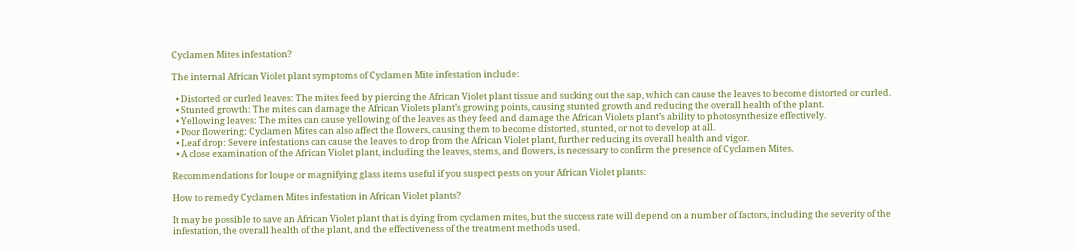Cyclamen Mites infestation?

The internal African Violet plant symptoms of Cyclamen Mite infestation include:

  • Distorted or curled leaves: The mites feed by piercing the African Violet plant tissue and sucking out the sap, which can cause the leaves to become distorted or curled.
  • Stunted growth: The mites can damage the African Violets plant’s growing points, causing stunted growth and reducing the overall health of the plant.
  • Yellowing leaves: The mites can cause yellowing of the leaves as they feed and damage the African Violets plant’s ability to photosynthesize effectively.
  • Poor flowering: Cyclamen Mites can also affect the flowers, causing them to become distorted, stunted, or not to develop at all.
  • Leaf drop: Severe infestations can cause the leaves to drop from the African Violet plant, further reducing its overall health and vigor.
  • A close examination of the African Violet plant, including the leaves, stems, and flowers, is necessary to confirm the presence of Cyclamen Mites.

Recommendations for loupe or magnifying glass items useful if you suspect pests on your African Violet plants:

How to remedy Cyclamen Mites infestation in African Violet plants?

It may be possible to save an African Violet plant that is dying from cyclamen mites, but the success rate will depend on a number of factors, including the severity of the infestation, the overall health of the plant, and the effectiveness of the treatment methods used.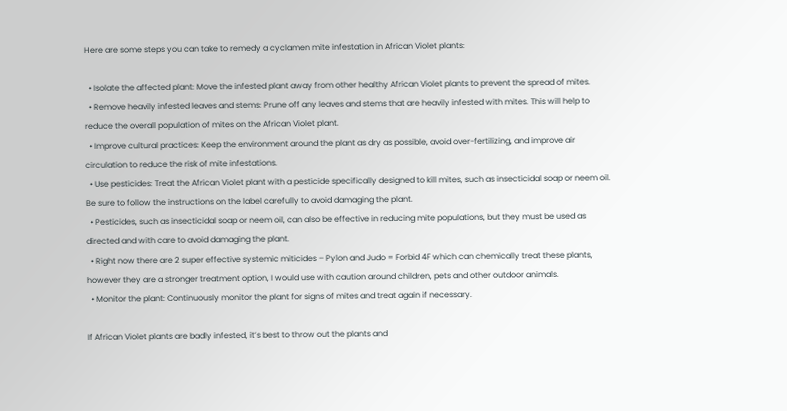Here are some steps you can take to remedy a cyclamen mite infestation in African Violet plants:

  • Isolate the affected plant: Move the infested plant away from other healthy African Violet plants to prevent the spread of mites.
  • Remove heavily infested leaves and stems: Prune off any leaves and stems that are heavily infested with mites. This will help to reduce the overall population of mites on the African Violet plant.
  • Improve cultural practices: Keep the environment around the plant as dry as possible, avoid over-fertilizing, and improve air circulation to reduce the risk of mite infestations.
  • Use pesticides: Treat the African Violet plant with a pesticide specifically designed to kill mites, such as insecticidal soap or neem oil. Be sure to follow the instructions on the label carefully to avoid damaging the plant.
  • Pesticides, such as insecticidal soap or neem oil, can also be effective in reducing mite populations, but they must be used as directed and with care to avoid damaging the plant.
  • Right now there are 2 super effective systemic miticides – Pylon and Judo = Forbid 4F which can chemically treat these plants, however they are a stronger treatment option, I would use with caution around children, pets and other outdoor animals.
  • Monitor the plant: Continuously monitor the plant for signs of mites and treat again if necessary.

If African Violet plants are badly infested, it’s best to throw out the plants and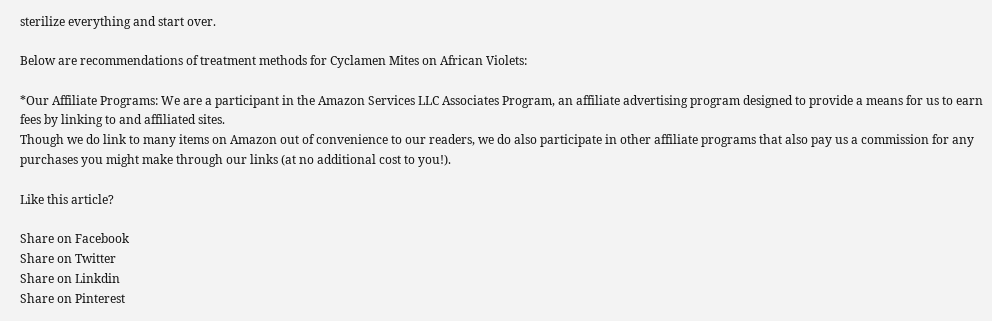sterilize everything and start over.

Below are recommendations of treatment methods for Cyclamen Mites on African Violets:

*Our Affiliate Programs: We are a participant in the Amazon Services LLC Associates Program, an affiliate advertising program designed to provide a means for us to earn fees by linking to and affiliated sites.
Though we do link to many items on Amazon out of convenience to our readers, we do also participate in other affiliate programs that also pay us a commission for any purchases you might make through our links (at no additional cost to you!).

Like this article?

Share on Facebook
Share on Twitter
Share on Linkdin
Share on Pinterest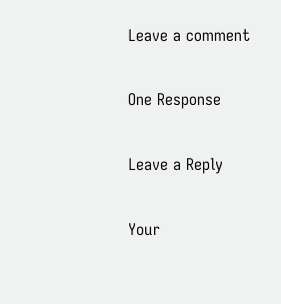Leave a comment

One Response

Leave a Reply

Your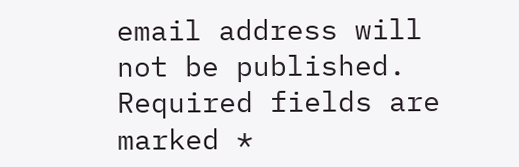email address will not be published. Required fields are marked *